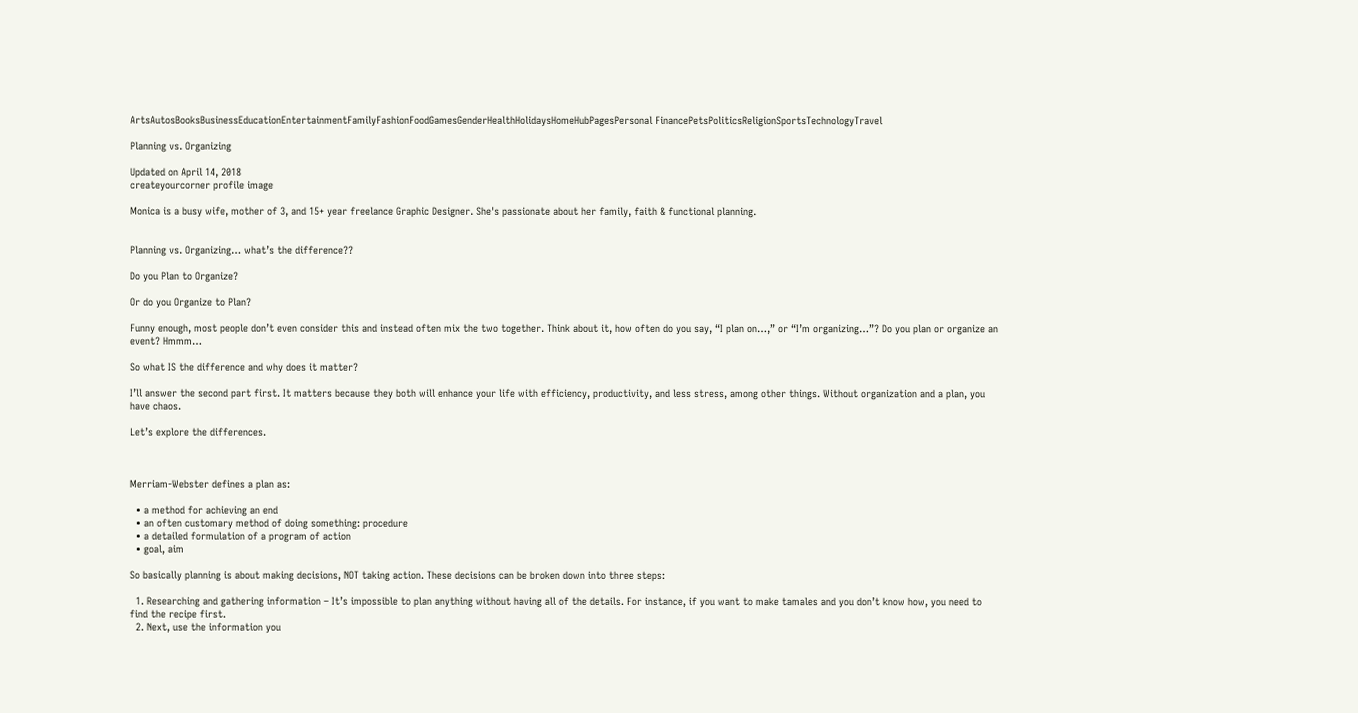ArtsAutosBooksBusinessEducationEntertainmentFamilyFashionFoodGamesGenderHealthHolidaysHomeHubPagesPersonal FinancePetsPoliticsReligionSportsTechnologyTravel

Planning vs. Organizing

Updated on April 14, 2018
createyourcorner profile image

Monica is a busy wife, mother of 3, and 15+ year freelance Graphic Designer. She's passionate about her family, faith & functional planning.


Planning vs. Organizing… what’s the difference??

Do you Plan to Organize?

Or do you Organize to Plan?

Funny enough, most people don’t even consider this and instead often mix the two together. Think about it, how often do you say, “I plan on…,” or “I’m organizing…”? Do you plan or organize an event? Hmmm…

So what IS the difference and why does it matter?

I’ll answer the second part first. It matters because they both will enhance your life with efficiency, productivity, and less stress, among other things. Without organization and a plan, you have chaos.

Let’s explore the differences.



Merriam-Webster defines a plan as:

  • a method for achieving an end
  • an often customary method of doing something: procedure
  • a detailed formulation of a program of action
  • goal, aim

So basically planning is about making decisions, NOT taking action. These decisions can be broken down into three steps:

  1. Researching and gathering information – It’s impossible to plan anything without having all of the details. For instance, if you want to make tamales and you don’t know how, you need to find the recipe first.
  2. Next, use the information you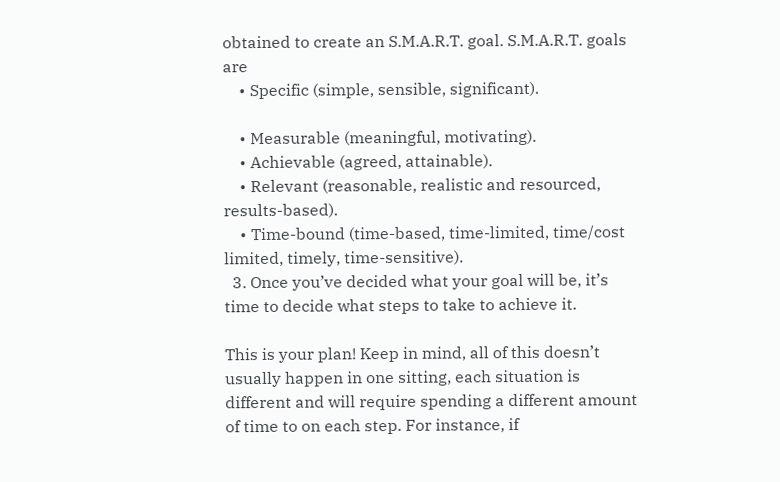obtained to create an S.M.A.R.T. goal. S.M.A.R.T. goals are
    • Specific (simple, sensible, significant).

    • Measurable (meaningful, motivating).
    • Achievable (agreed, attainable).
    • Relevant (reasonable, realistic and resourced, results-based).
    • Time-bound (time-based, time-limited, time/cost limited, timely, time-sensitive).
  3. Once you’ve decided what your goal will be, it’s time to decide what steps to take to achieve it.

This is your plan! Keep in mind, all of this doesn’t usually happen in one sitting, each situation is different and will require spending a different amount of time to on each step. For instance, if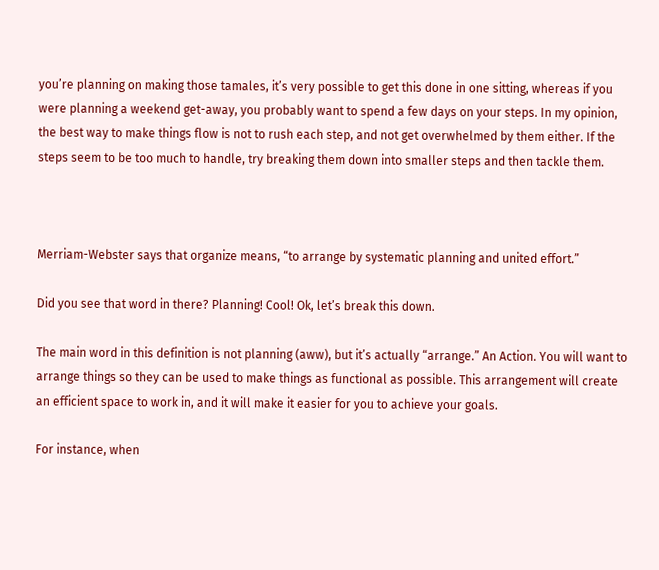you’re planning on making those tamales, it’s very possible to get this done in one sitting, whereas if you were planning a weekend get-away, you probably want to spend a few days on your steps. In my opinion, the best way to make things flow is not to rush each step, and not get overwhelmed by them either. If the steps seem to be too much to handle, try breaking them down into smaller steps and then tackle them.



Merriam-Webster says that organize means, “to arrange by systematic planning and united effort.”

Did you see that word in there? Planning! Cool! Ok, let’s break this down.

The main word in this definition is not planning (aww), but it’s actually “arrange.” An Action. You will want to arrange things so they can be used to make things as functional as possible. This arrangement will create an efficient space to work in, and it will make it easier for you to achieve your goals.

For instance, when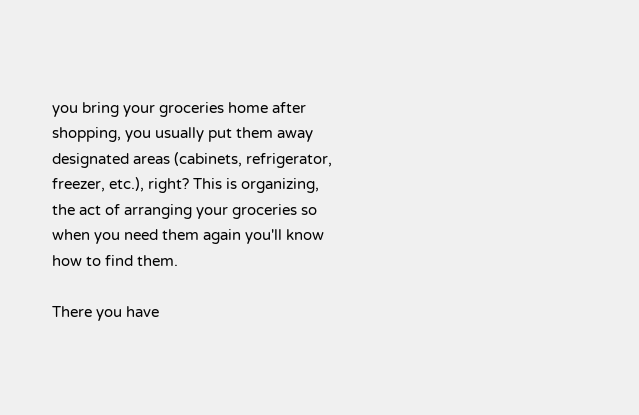you bring your groceries home after shopping, you usually put them away designated areas (cabinets, refrigerator, freezer, etc.), right? This is organizing, the act of arranging your groceries so when you need them again you'll know how to find them.

There you have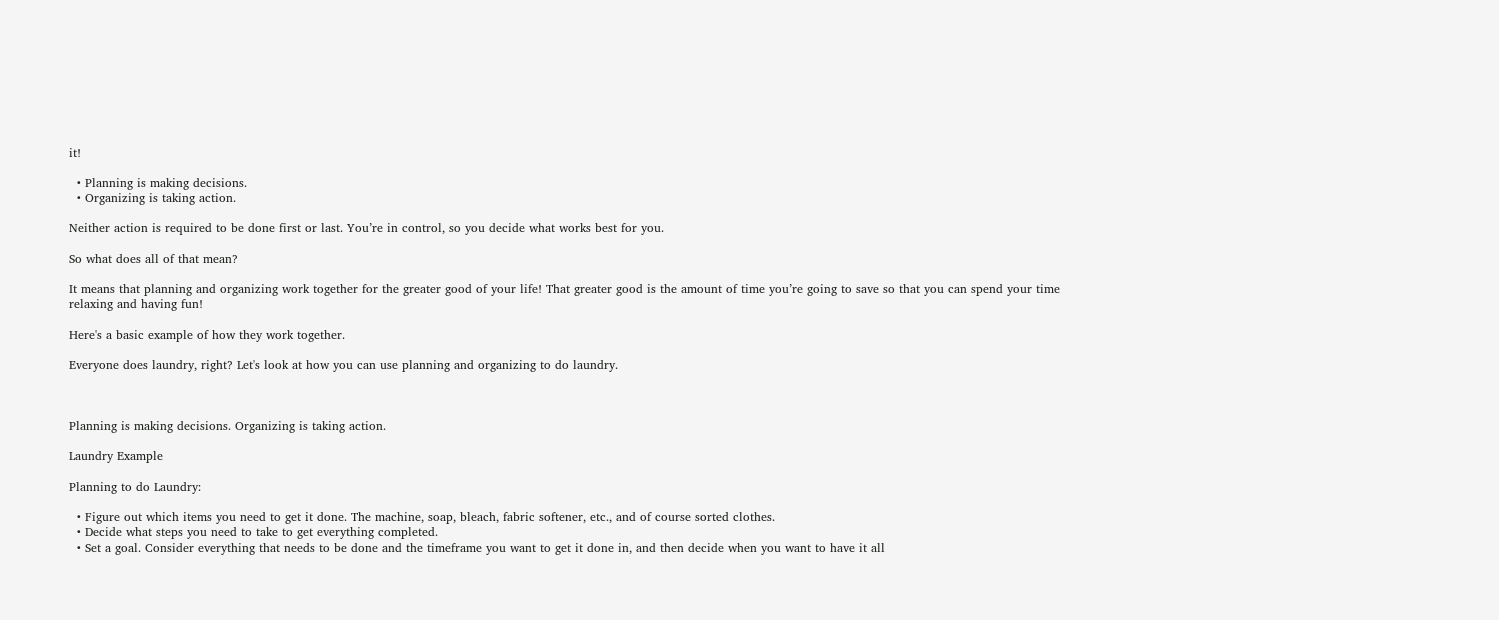it!

  • Planning is making decisions.
  • Organizing is taking action.

Neither action is required to be done first or last. You’re in control, so you decide what works best for you.

So what does all of that mean?

It means that planning and organizing work together for the greater good of your life! That greater good is the amount of time you’re going to save so that you can spend your time relaxing and having fun!

Here's a basic example of how they work together.

Everyone does laundry, right? Let's look at how you can use planning and organizing to do laundry.



Planning is making decisions. Organizing is taking action.

Laundry Example

Planning to do Laundry:

  • Figure out which items you need to get it done. The machine, soap, bleach, fabric softener, etc., and of course sorted clothes.
  • Decide what steps you need to take to get everything completed.
  • Set a goal. Consider everything that needs to be done and the timeframe you want to get it done in, and then decide when you want to have it all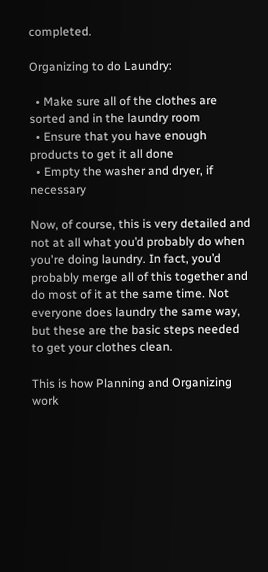completed.

Organizing to do Laundry:

  • Make sure all of the clothes are sorted and in the laundry room
  • Ensure that you have enough products to get it all done
  • Empty the washer and dryer, if necessary

Now, of course, this is very detailed and not at all what you’d probably do when you're doing laundry. In fact, you’d probably merge all of this together and do most of it at the same time. Not everyone does laundry the same way, but these are the basic steps needed to get your clothes clean.

This is how Planning and Organizing work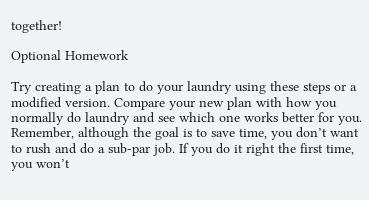together!

Optional Homework

Try creating a plan to do your laundry using these steps or a modified version. Compare your new plan with how you normally do laundry and see which one works better for you. Remember, although the goal is to save time, you don’t want to rush and do a sub-par job. If you do it right the first time, you won’t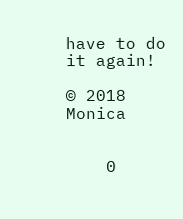have to do it again!

© 2018 Monica


    0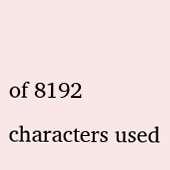of 8192 characters used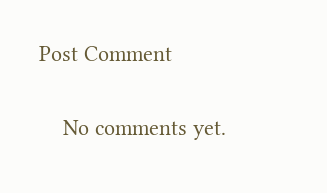Post Comment

    No comments yet.